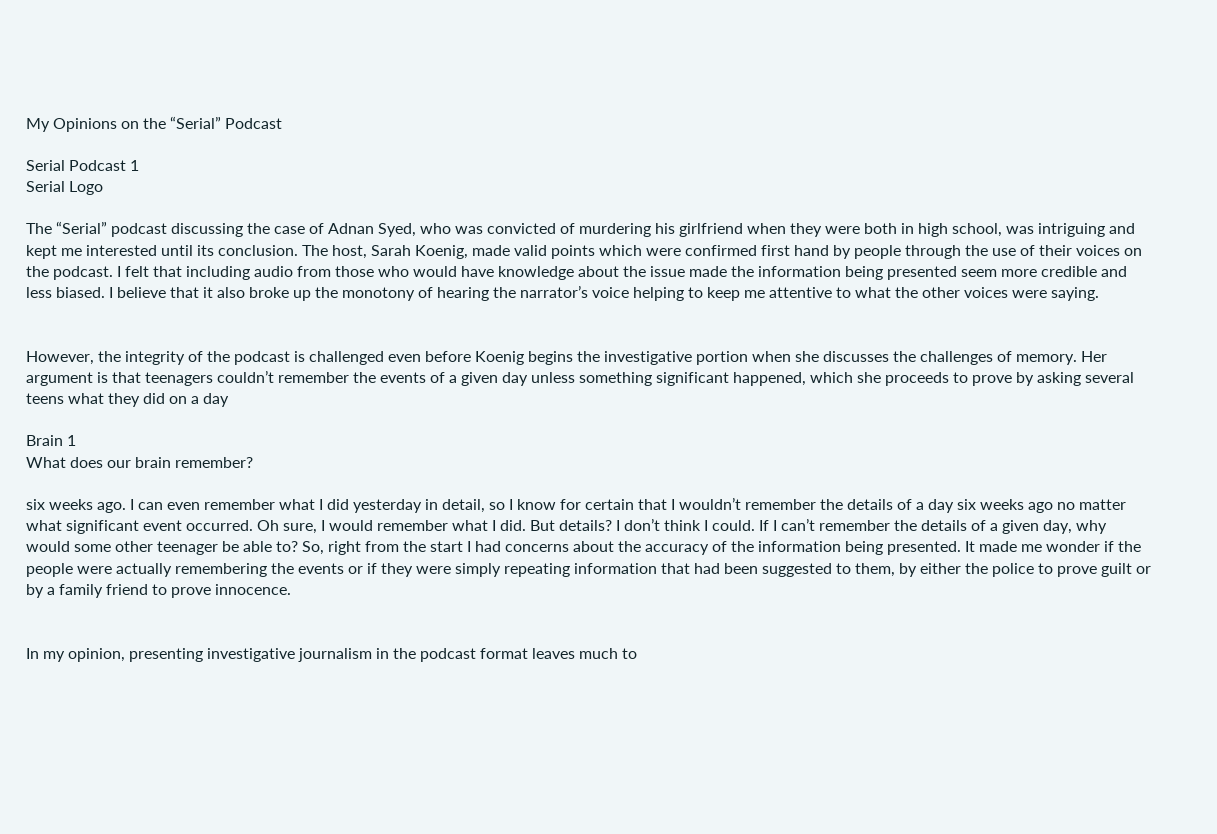My Opinions on the “Serial” Podcast

Serial Podcast 1
Serial Logo

The “Serial” podcast discussing the case of Adnan Syed, who was convicted of murdering his girlfriend when they were both in high school, was intriguing and kept me interested until its conclusion. The host, Sarah Koenig, made valid points which were confirmed first hand by people through the use of their voices on the podcast. I felt that including audio from those who would have knowledge about the issue made the information being presented seem more credible and less biased. I believe that it also broke up the monotony of hearing the narrator’s voice helping to keep me attentive to what the other voices were saying.


However, the integrity of the podcast is challenged even before Koenig begins the investigative portion when she discusses the challenges of memory. Her argument is that teenagers couldn’t remember the events of a given day unless something significant happened, which she proceeds to prove by asking several teens what they did on a day

Brain 1
What does our brain remember?

six weeks ago. I can even remember what I did yesterday in detail, so I know for certain that I wouldn’t remember the details of a day six weeks ago no matter what significant event occurred. Oh sure, I would remember what I did. But details? I don’t think I could. If I can’t remember the details of a given day, why would some other teenager be able to? So, right from the start I had concerns about the accuracy of the information being presented. It made me wonder if the people were actually remembering the events or if they were simply repeating information that had been suggested to them, by either the police to prove guilt or by a family friend to prove innocence.


In my opinion, presenting investigative journalism in the podcast format leaves much to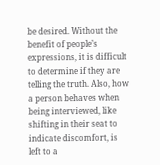be desired. Without the benefit of people’s expressions, it is difficult to determine if they are telling the truth. Also, how a person behaves when being interviewed, like shifting in their seat to indicate discomfort, is left to a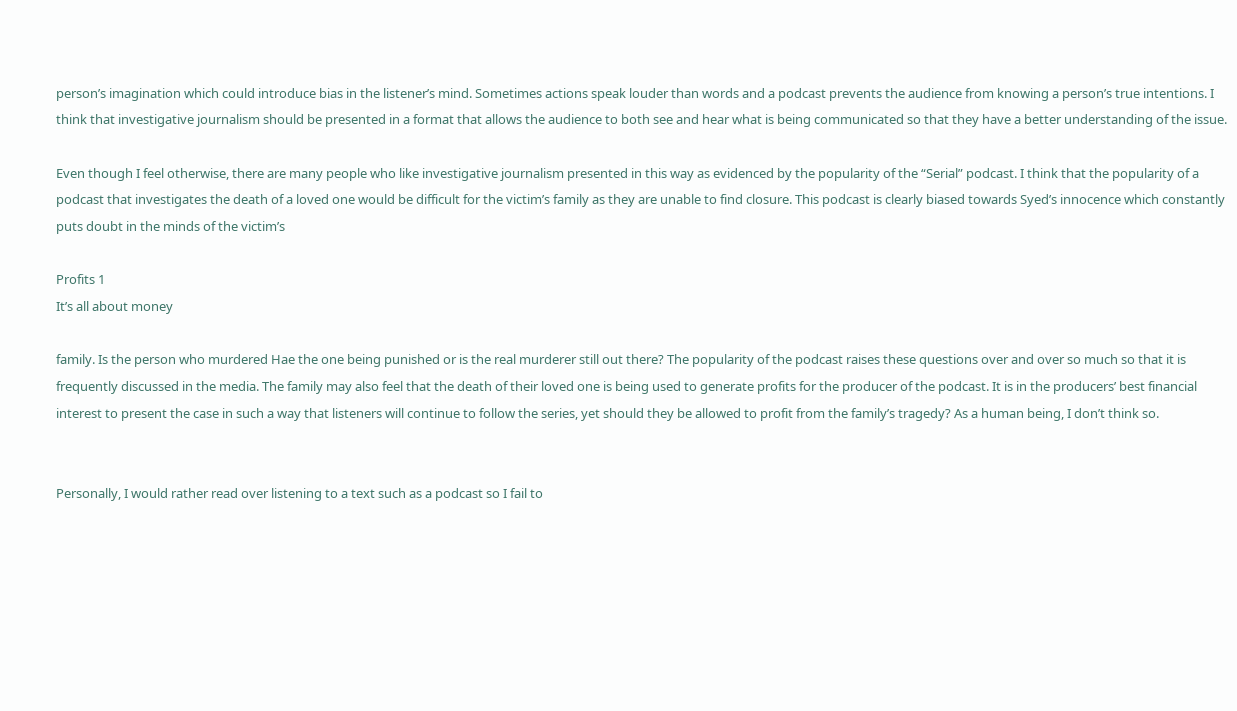person’s imagination which could introduce bias in the listener’s mind. Sometimes actions speak louder than words and a podcast prevents the audience from knowing a person’s true intentions. I think that investigative journalism should be presented in a format that allows the audience to both see and hear what is being communicated so that they have a better understanding of the issue.

Even though I feel otherwise, there are many people who like investigative journalism presented in this way as evidenced by the popularity of the “Serial” podcast. I think that the popularity of a podcast that investigates the death of a loved one would be difficult for the victim’s family as they are unable to find closure. This podcast is clearly biased towards Syed’s innocence which constantly puts doubt in the minds of the victim’s

Profits 1
It’s all about money

family. Is the person who murdered Hae the one being punished or is the real murderer still out there? The popularity of the podcast raises these questions over and over so much so that it is frequently discussed in the media. The family may also feel that the death of their loved one is being used to generate profits for the producer of the podcast. It is in the producers’ best financial interest to present the case in such a way that listeners will continue to follow the series, yet should they be allowed to profit from the family’s tragedy? As a human being, I don’t think so.


Personally, I would rather read over listening to a text such as a podcast so I fail to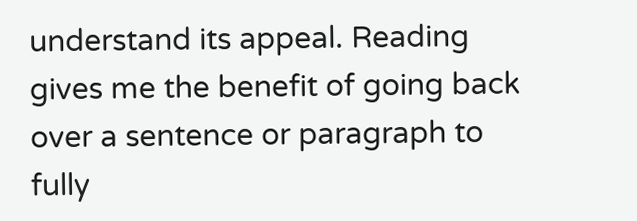understand its appeal. Reading gives me the benefit of going back over a sentence or paragraph to fully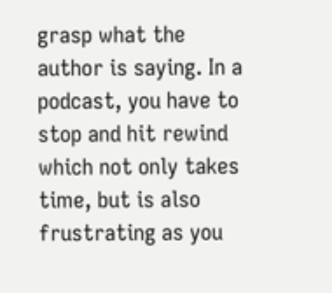grasp what the author is saying. In a podcast, you have to stop and hit rewind which not only takes time, but is also frustrating as you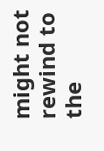might not rewind to the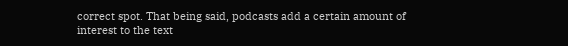correct spot. That being said, podcasts add a certain amount of interest to the text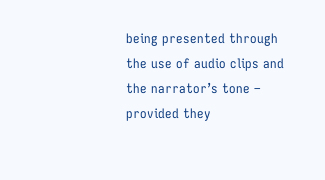being presented through the use of audio clips and the narrator’s tone – provided they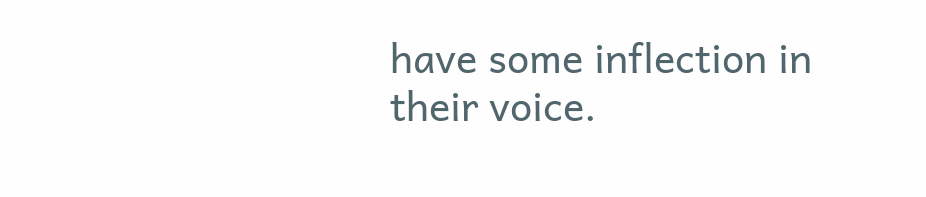have some inflection in their voice.